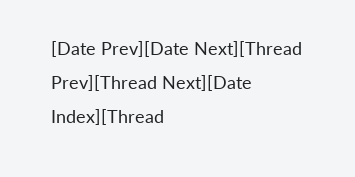[Date Prev][Date Next][Thread Prev][Thread Next][Date Index][Thread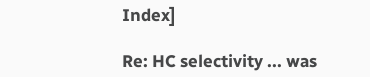Index]

Re: HC selectivity ... was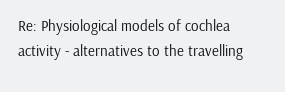Re: Physiological models of cochlea activity - alternatives to the travelling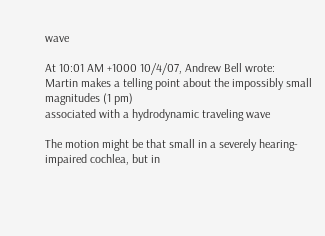wave

At 10:01 AM +1000 10/4/07, Andrew Bell wrote:
Martin makes a telling point about the impossibly small magnitudes (1 pm)
associated with a hydrodynamic traveling wave

The motion might be that small in a severely hearing-impaired cochlea, but in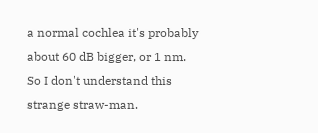a normal cochlea it's probably about 60 dB bigger, or 1 nm. So I don't understand this strange straw-man.